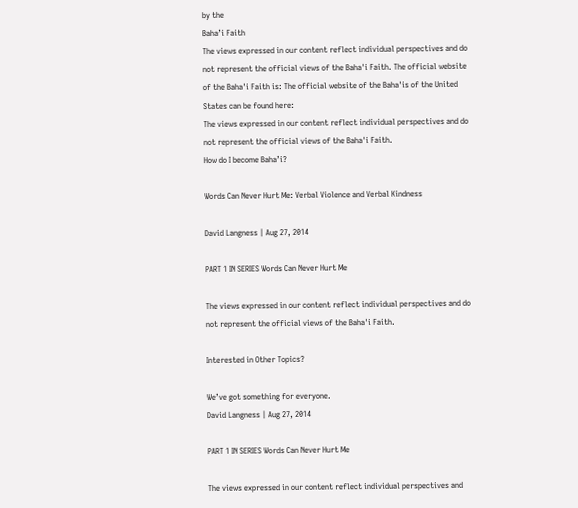by the
Baha’i Faith
The views expressed in our content reflect individual perspectives and do not represent the official views of the Baha'i Faith. The official website of the Baha'i Faith is: The official website of the Baha'is of the United States can be found here:
The views expressed in our content reflect individual perspectives and do not represent the official views of the Baha'i Faith.
How do I become Baha’i?

Words Can Never Hurt Me: Verbal Violence and Verbal Kindness

David Langness | Aug 27, 2014

PART 1 IN SERIES Words Can Never Hurt Me

The views expressed in our content reflect individual perspectives and do not represent the official views of the Baha'i Faith.

Interested in Other Topics?

We’ve got something for everyone.
David Langness | Aug 27, 2014

PART 1 IN SERIES Words Can Never Hurt Me

The views expressed in our content reflect individual perspectives and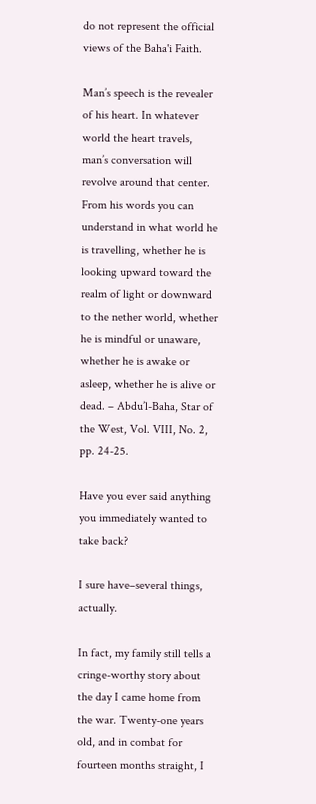do not represent the official views of the Baha'i Faith.

Man’s speech is the revealer of his heart. In whatever world the heart travels, man’s conversation will revolve around that center. From his words you can understand in what world he is travelling, whether he is looking upward toward the realm of light or downward to the nether world, whether he is mindful or unaware, whether he is awake or asleep, whether he is alive or dead. – Abdu’l-Baha, Star of the West, Vol. VIII, No. 2, pp. 24-25.

Have you ever said anything you immediately wanted to take back?

I sure have–several things, actually.

In fact, my family still tells a cringe-worthy story about the day I came home from the war. Twenty-one years old, and in combat for fourteen months straight, I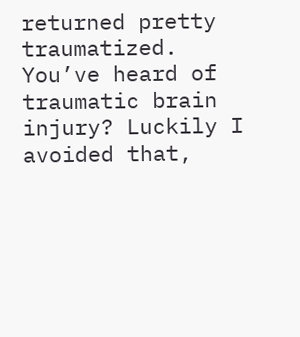returned pretty traumatized. You’ve heard of traumatic brain injury? Luckily I avoided that,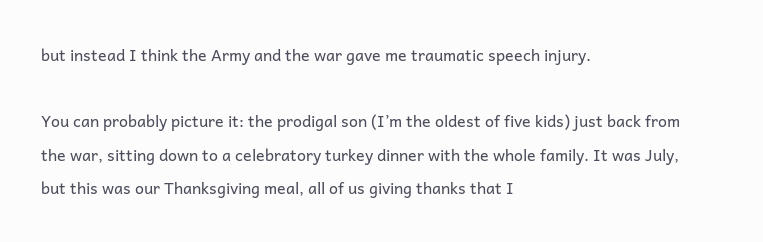but instead I think the Army and the war gave me traumatic speech injury.

You can probably picture it: the prodigal son (I’m the oldest of five kids) just back from the war, sitting down to a celebratory turkey dinner with the whole family. It was July, but this was our Thanksgiving meal, all of us giving thanks that I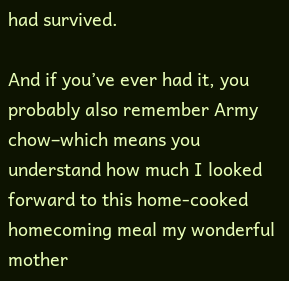had survived.

And if you’ve ever had it, you probably also remember Army chow–which means you understand how much I looked forward to this home-cooked homecoming meal my wonderful mother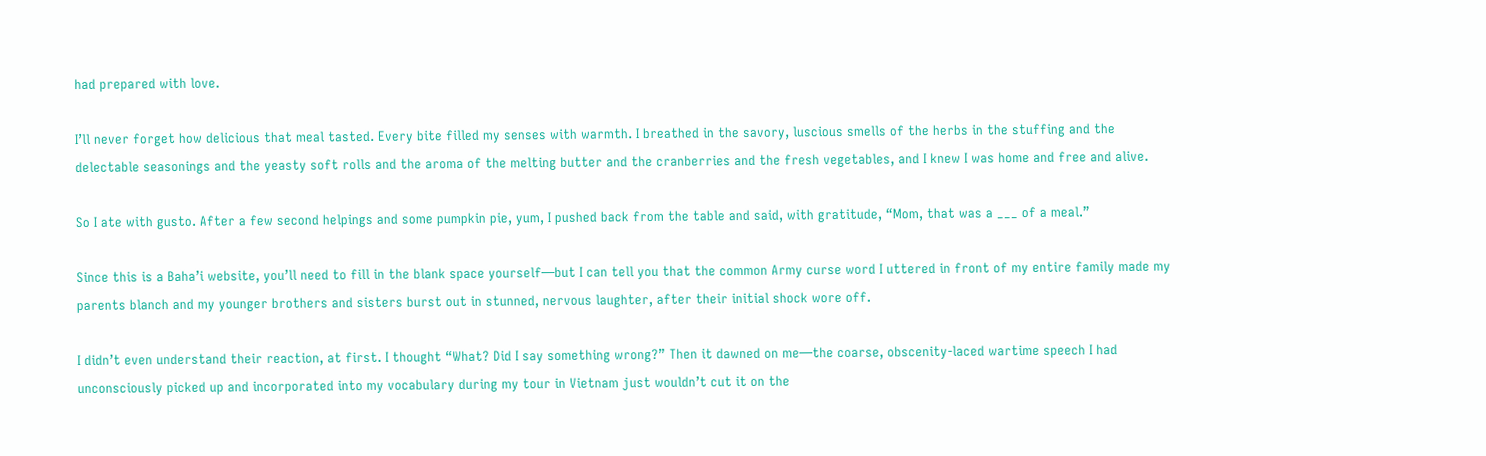had prepared with love.

I’ll never forget how delicious that meal tasted. Every bite filled my senses with warmth. I breathed in the savory, luscious smells of the herbs in the stuffing and the delectable seasonings and the yeasty soft rolls and the aroma of the melting butter and the cranberries and the fresh vegetables, and I knew I was home and free and alive.

So I ate with gusto. After a few second helpings and some pumpkin pie, yum, I pushed back from the table and said, with gratitude, “Mom, that was a ___ of a meal.”

Since this is a Baha’i website, you’ll need to fill in the blank space yourself—but I can tell you that the common Army curse word I uttered in front of my entire family made my parents blanch and my younger brothers and sisters burst out in stunned, nervous laughter, after their initial shock wore off.

I didn’t even understand their reaction, at first. I thought “What? Did I say something wrong?” Then it dawned on me—the coarse, obscenity-laced wartime speech I had unconsciously picked up and incorporated into my vocabulary during my tour in Vietnam just wouldn’t cut it on the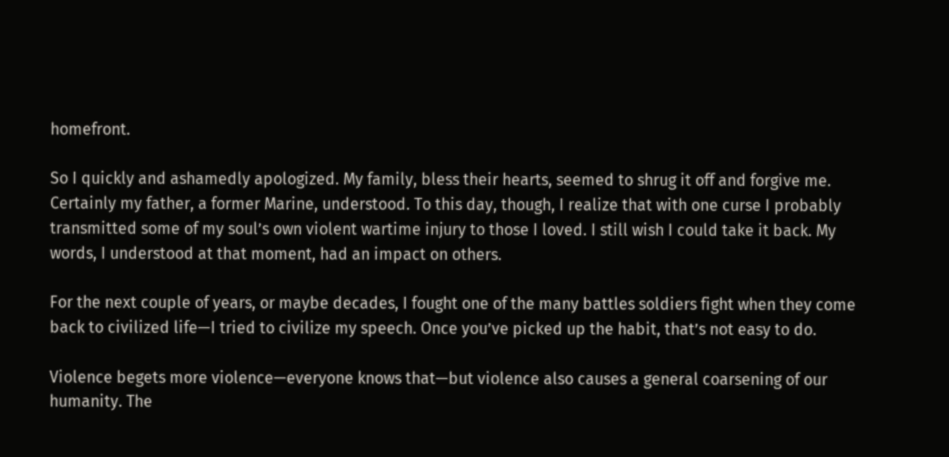homefront.

So I quickly and ashamedly apologized. My family, bless their hearts, seemed to shrug it off and forgive me. Certainly my father, a former Marine, understood. To this day, though, I realize that with one curse I probably transmitted some of my soul’s own violent wartime injury to those I loved. I still wish I could take it back. My words, I understood at that moment, had an impact on others.

For the next couple of years, or maybe decades, I fought one of the many battles soldiers fight when they come back to civilized life—I tried to civilize my speech. Once you’ve picked up the habit, that’s not easy to do.

Violence begets more violence—everyone knows that—but violence also causes a general coarsening of our humanity. The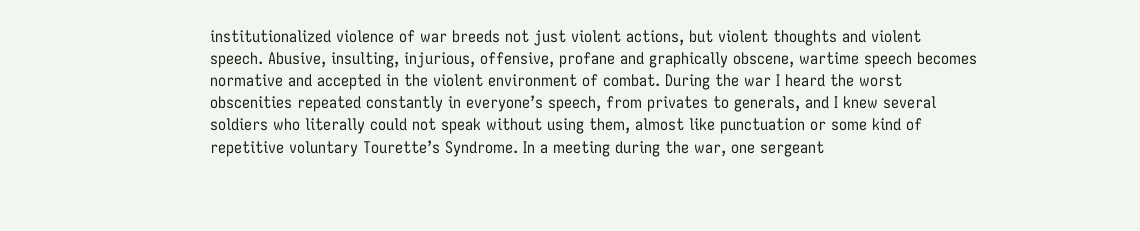institutionalized violence of war breeds not just violent actions, but violent thoughts and violent speech. Abusive, insulting, injurious, offensive, profane and graphically obscene, wartime speech becomes normative and accepted in the violent environment of combat. During the war I heard the worst obscenities repeated constantly in everyone’s speech, from privates to generals, and I knew several soldiers who literally could not speak without using them, almost like punctuation or some kind of repetitive voluntary Tourette’s Syndrome. In a meeting during the war, one sergeant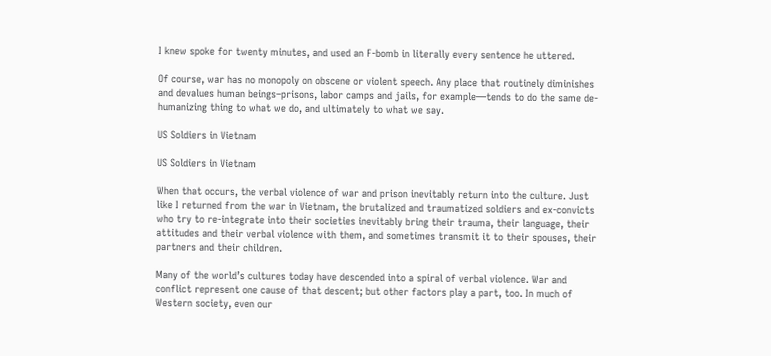I knew spoke for twenty minutes, and used an F-bomb in literally every sentence he uttered.

Of course, war has no monopoly on obscene or violent speech. Any place that routinely diminishes and devalues human beings–prisons, labor camps and jails, for example—tends to do the same de-humanizing thing to what we do, and ultimately to what we say.

US Soldiers in Vietnam

US Soldiers in Vietnam

When that occurs, the verbal violence of war and prison inevitably return into the culture. Just like I returned from the war in Vietnam, the brutalized and traumatized soldiers and ex-convicts who try to re-integrate into their societies inevitably bring their trauma, their language, their attitudes and their verbal violence with them, and sometimes transmit it to their spouses, their partners and their children.

Many of the world’s cultures today have descended into a spiral of verbal violence. War and conflict represent one cause of that descent; but other factors play a part, too. In much of Western society, even our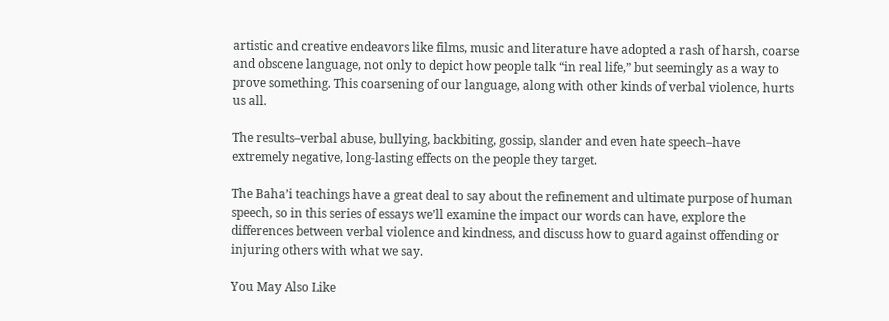artistic and creative endeavors like films, music and literature have adopted a rash of harsh, coarse and obscene language, not only to depict how people talk “in real life,” but seemingly as a way to prove something. This coarsening of our language, along with other kinds of verbal violence, hurts us all.

The results–verbal abuse, bullying, backbiting, gossip, slander and even hate speech–have extremely negative, long-lasting effects on the people they target.

The Baha’i teachings have a great deal to say about the refinement and ultimate purpose of human speech, so in this series of essays we’ll examine the impact our words can have, explore the differences between verbal violence and kindness, and discuss how to guard against offending or injuring others with what we say.

You May Also Like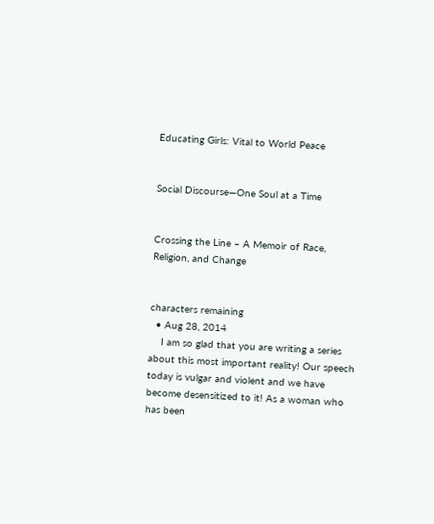Educating Girls: Vital to World Peace


Social Discourse—One Soul at a Time


Crossing the Line – A Memoir of Race, Religion, and Change


characters remaining
  • Aug 28, 2014
    I am so glad that you are writing a series about this most important reality! Our speech today is vulgar and violent and we have become desensitized to it! As a woman who has been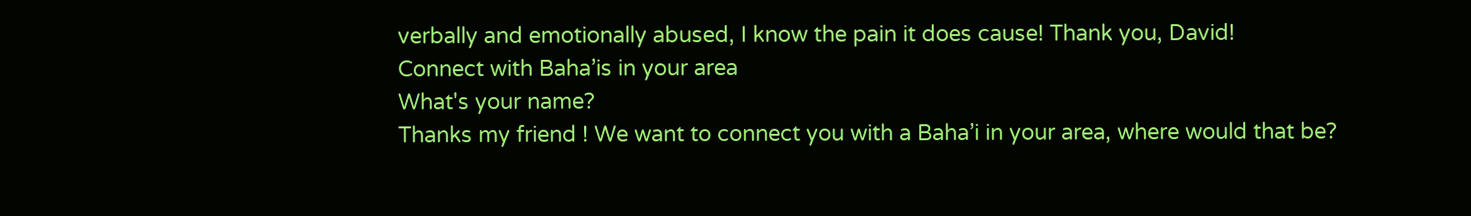verbally and emotionally abused, I know the pain it does cause! Thank you, David!
Connect with Baha’is in your area
What's your name?
Thanks my friend ! We want to connect you with a Baha’i in your area, where would that be?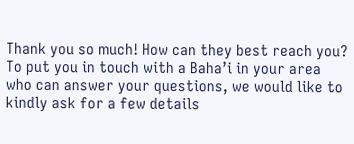Thank you so much! How can they best reach you?
To put you in touch with a Baha’i in your area who can answer your questions, we would like to kindly ask for a few details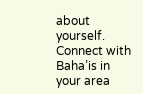about yourself.
Connect with Baha’is in your area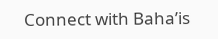Connect with Baha’is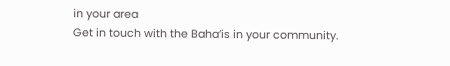in your area
Get in touch with the Baha’is in your community.